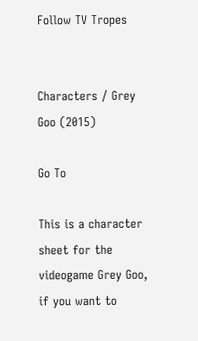Follow TV Tropes


Characters / Grey Goo (2015)

Go To

This is a character sheet for the videogame Grey Goo, if you want to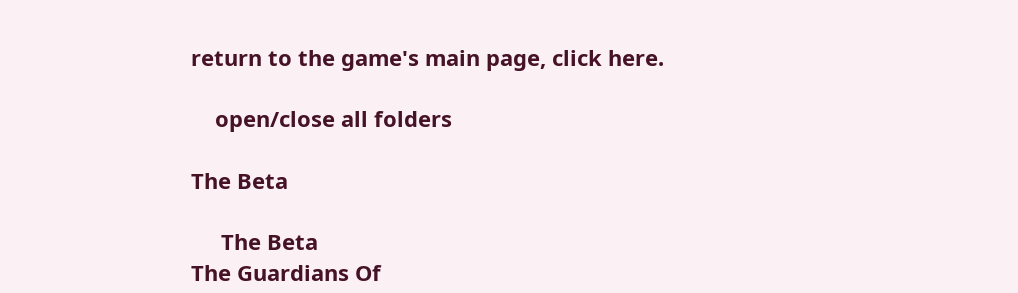return to the game's main page, click here.

    open/close all folders

The Beta

     The Beta
The Guardians Of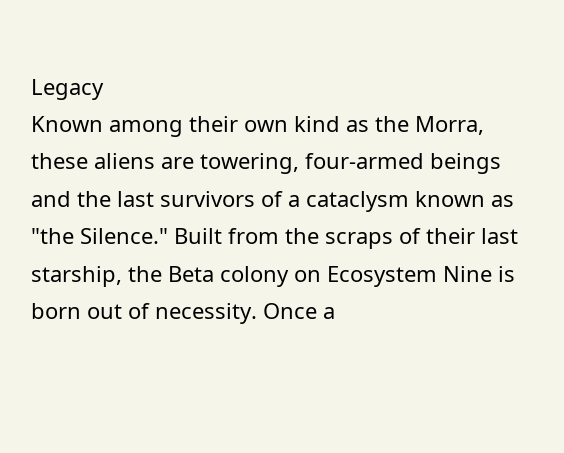Legacy
Known among their own kind as the Morra, these aliens are towering, four-armed beings and the last survivors of a cataclysm known as "the Silence." Built from the scraps of their last starship, the Beta colony on Ecosystem Nine is born out of necessity. Once a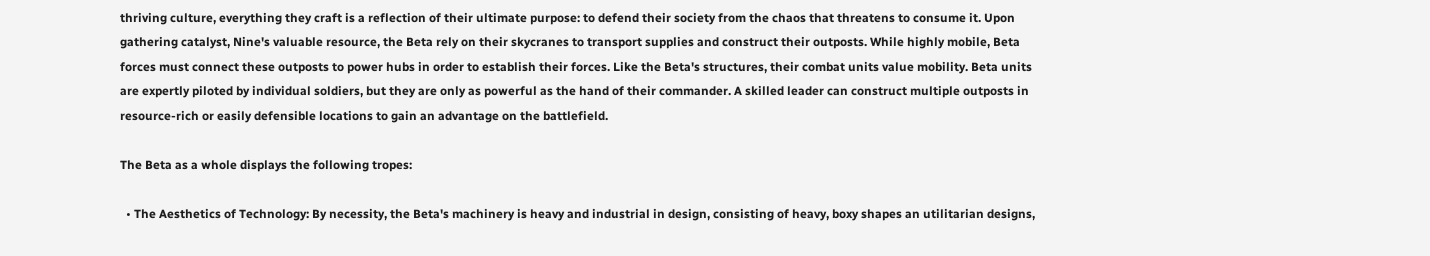thriving culture, everything they craft is a reflection of their ultimate purpose: to defend their society from the chaos that threatens to consume it. Upon gathering catalyst, Nine's valuable resource, the Beta rely on their skycranes to transport supplies and construct their outposts. While highly mobile, Beta forces must connect these outposts to power hubs in order to establish their forces. Like the Beta's structures, their combat units value mobility. Beta units are expertly piloted by individual soldiers, but they are only as powerful as the hand of their commander. A skilled leader can construct multiple outposts in resource-rich or easily defensible locations to gain an advantage on the battlefield.

The Beta as a whole displays the following tropes:

  • The Aesthetics of Technology: By necessity, the Beta's machinery is heavy and industrial in design, consisting of heavy, boxy shapes an utilitarian designs,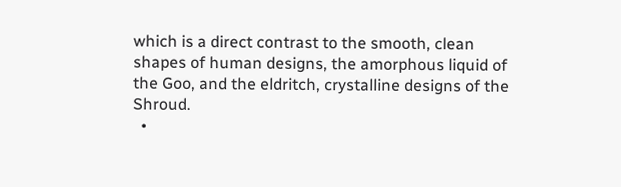which is a direct contrast to the smooth, clean shapes of human designs, the amorphous liquid of the Goo, and the eldritch, crystalline designs of the Shroud.
  •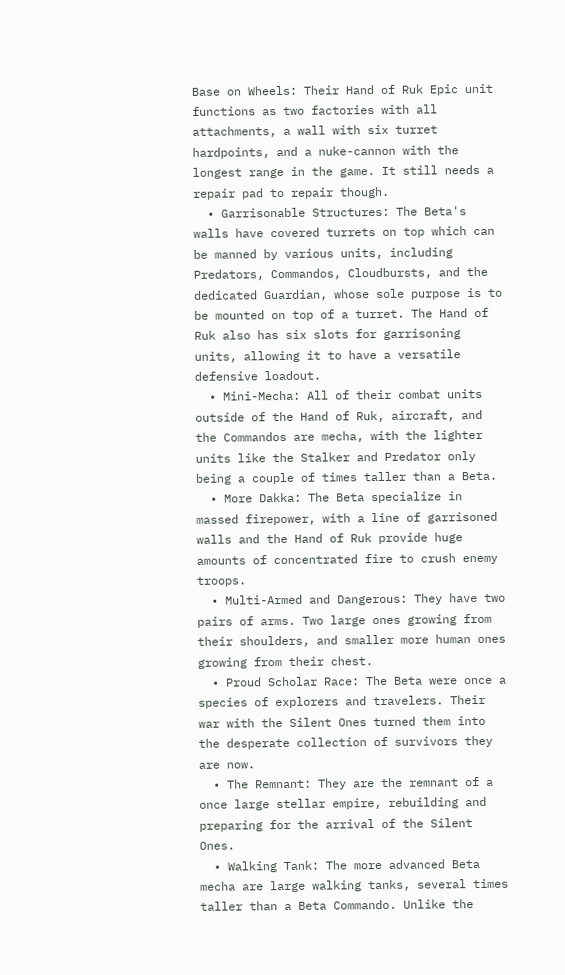Base on Wheels: Their Hand of Ruk Epic unit functions as two factories with all attachments, a wall with six turret hardpoints, and a nuke-cannon with the longest range in the game. It still needs a repair pad to repair though.
  • Garrisonable Structures: The Beta's walls have covered turrets on top which can be manned by various units, including Predators, Commandos, Cloudbursts, and the dedicated Guardian, whose sole purpose is to be mounted on top of a turret. The Hand of Ruk also has six slots for garrisoning units, allowing it to have a versatile defensive loadout.
  • Mini-Mecha: All of their combat units outside of the Hand of Ruk, aircraft, and the Commandos are mecha, with the lighter units like the Stalker and Predator only being a couple of times taller than a Beta.
  • More Dakka: The Beta specialize in massed firepower, with a line of garrisoned walls and the Hand of Ruk provide huge amounts of concentrated fire to crush enemy troops.
  • Multi-Armed and Dangerous: They have two pairs of arms. Two large ones growing from their shoulders, and smaller more human ones growing from their chest.
  • Proud Scholar Race: The Beta were once a species of explorers and travelers. Their war with the Silent Ones turned them into the desperate collection of survivors they are now.
  • The Remnant: They are the remnant of a once large stellar empire, rebuilding and preparing for the arrival of the Silent Ones.
  • Walking Tank: The more advanced Beta mecha are large walking tanks, several times taller than a Beta Commando. Unlike the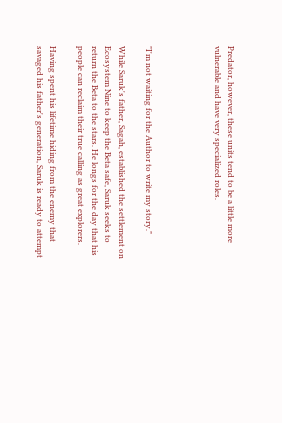Predator, however, these units tend to be a little more vulnerable and have very specialized roles.




"I'm not waiting for the Author to write my story."

While Saruk's father, Sagah, established the settlement on Ecosystem Nine to keep the Beta safe, Saruk seeks to return the Beta to the stars. He longs for the day that his people can reclaim their true calling as great explorers.

Having spent his lifetime hiding from the enemy that savaged his father's generation, Saruk is ready to attempt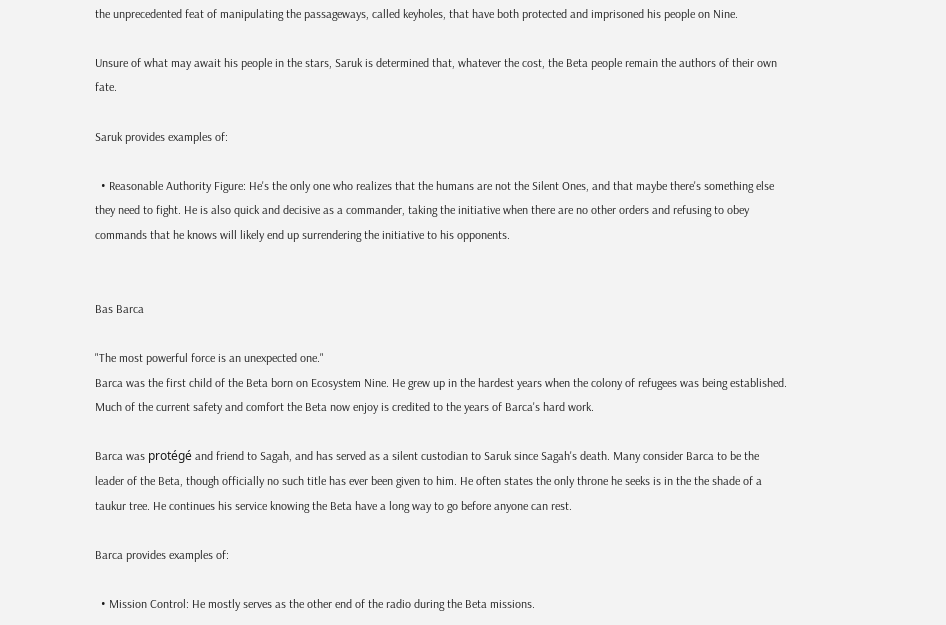the unprecedented feat of manipulating the passageways, called keyholes, that have both protected and imprisoned his people on Nine.

Unsure of what may await his people in the stars, Saruk is determined that, whatever the cost, the Beta people remain the authors of their own fate.

Saruk provides examples of:

  • Reasonable Authority Figure: He's the only one who realizes that the humans are not the Silent Ones, and that maybe there's something else they need to fight. He is also quick and decisive as a commander, taking the initiative when there are no other orders and refusing to obey commands that he knows will likely end up surrendering the initiative to his opponents.


Bas Barca

"The most powerful force is an unexpected one."
Barca was the first child of the Beta born on Ecosystem Nine. He grew up in the hardest years when the colony of refugees was being established. Much of the current safety and comfort the Beta now enjoy is credited to the years of Barca's hard work.

Barca was protégé and friend to Sagah, and has served as a silent custodian to Saruk since Sagah's death. Many consider Barca to be the leader of the Beta, though officially no such title has ever been given to him. He often states the only throne he seeks is in the the shade of a taukur tree. He continues his service knowing the Beta have a long way to go before anyone can rest.

Barca provides examples of:

  • Mission Control: He mostly serves as the other end of the radio during the Beta missions.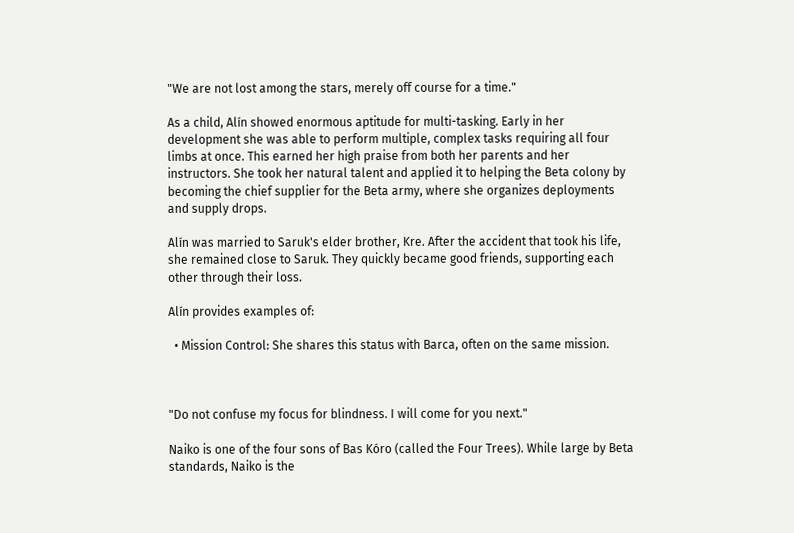"We are not lost among the stars, merely off course for a time."

As a child, Alín showed enormous aptitude for multi-tasking. Early in her development she was able to perform multiple, complex tasks requiring all four limbs at once. This earned her high praise from both her parents and her instructors. She took her natural talent and applied it to helping the Beta colony by becoming the chief supplier for the Beta army, where she organizes deployments and supply drops.

Alín was married to Saruk's elder brother, Kre. After the accident that took his life, she remained close to Saruk. They quickly became good friends, supporting each other through their loss.

Alín provides examples of:

  • Mission Control: She shares this status with Barca, often on the same mission.



"Do not confuse my focus for blindness. I will come for you next."

Naiko is one of the four sons of Bas Kóro (called the Four Trees). While large by Beta standards, Naiko is the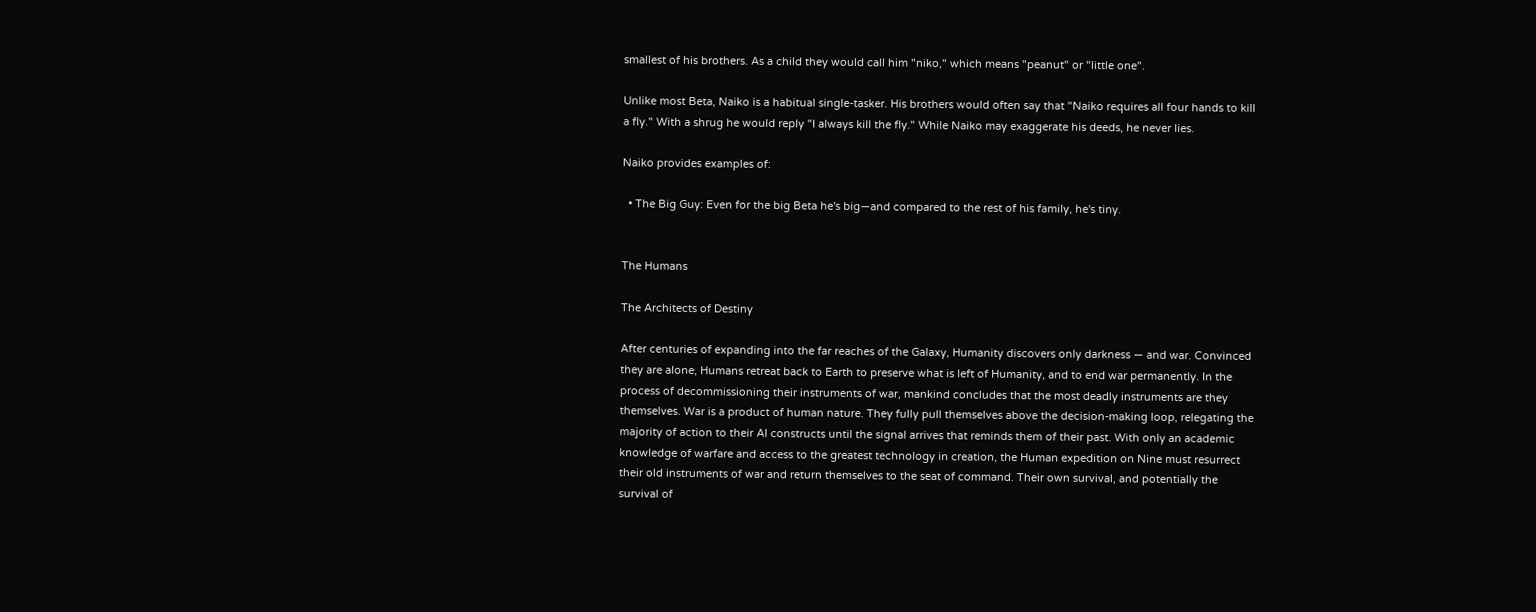smallest of his brothers. As a child they would call him "niko," which means "peanut" or "little one".

Unlike most Beta, Naiko is a habitual single-tasker. His brothers would often say that "Naiko requires all four hands to kill a fly." With a shrug he would reply "I always kill the fly." While Naiko may exaggerate his deeds, he never lies.

Naiko provides examples of:

  • The Big Guy: Even for the big Beta he's big—and compared to the rest of his family, he's tiny.


The Humans

The Architects of Destiny

After centuries of expanding into the far reaches of the Galaxy, Humanity discovers only darkness — and war. Convinced they are alone, Humans retreat back to Earth to preserve what is left of Humanity, and to end war permanently. In the process of decommissioning their instruments of war, mankind concludes that the most deadly instruments are they themselves. War is a product of human nature. They fully pull themselves above the decision-making loop, relegating the majority of action to their AI constructs until the signal arrives that reminds them of their past. With only an academic knowledge of warfare and access to the greatest technology in creation, the Human expedition on Nine must resurrect their old instruments of war and return themselves to the seat of command. Their own survival, and potentially the survival of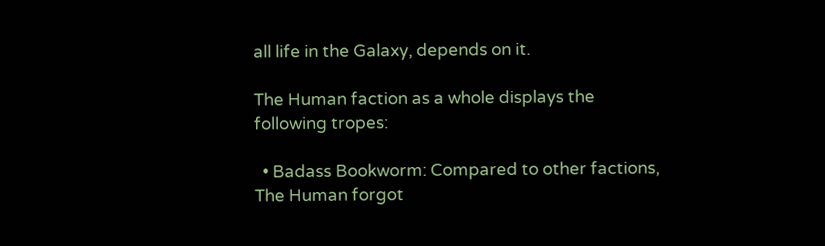all life in the Galaxy, depends on it.

The Human faction as a whole displays the following tropes:

  • Badass Bookworm: Compared to other factions, The Human forgot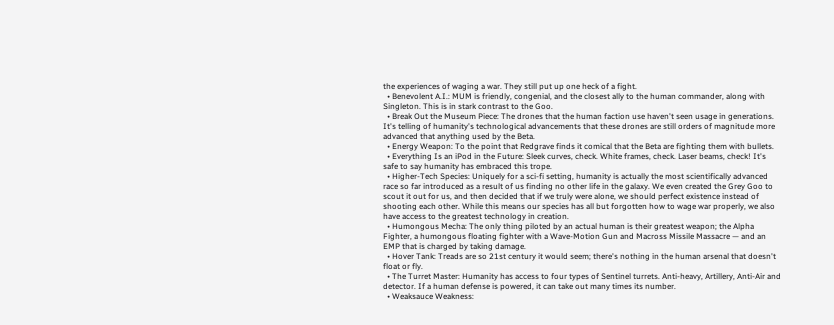the experiences of waging a war. They still put up one heck of a fight.
  • Benevolent A.I.: MUM is friendly, congenial, and the closest ally to the human commander, along with Singleton. This is in stark contrast to the Goo.
  • Break Out the Museum Piece: The drones that the human faction use haven't seen usage in generations. It's telling of humanity's technological advancements that these drones are still orders of magnitude more advanced that anything used by the Beta.
  • Energy Weapon: To the point that Redgrave finds it comical that the Beta are fighting them with bullets.
  • Everything Is an iPod in the Future: Sleek curves, check. White frames, check. Laser beams, check! It's safe to say humanity has embraced this trope.
  • Higher-Tech Species: Uniquely for a sci-fi setting, humanity is actually the most scientifically advanced race so far introduced as a result of us finding no other life in the galaxy. We even created the Grey Goo to scout it out for us, and then decided that if we truly were alone, we should perfect existence instead of shooting each other. While this means our species has all but forgotten how to wage war properly, we also have access to the greatest technology in creation.
  • Humongous Mecha: The only thing piloted by an actual human is their greatest weapon; the Alpha Fighter, a humongous floating fighter with a Wave-Motion Gun and Macross Missile Massacre — and an EMP that is charged by taking damage.
  • Hover Tank: Treads are so 21st century it would seem; there's nothing in the human arsenal that doesn't float or fly.
  • The Turret Master: Humanity has access to four types of Sentinel turrets. Anti-heavy, Artillery, Anti-Air and detector. If a human defense is powered, it can take out many times its number.
  • Weaksauce Weakness: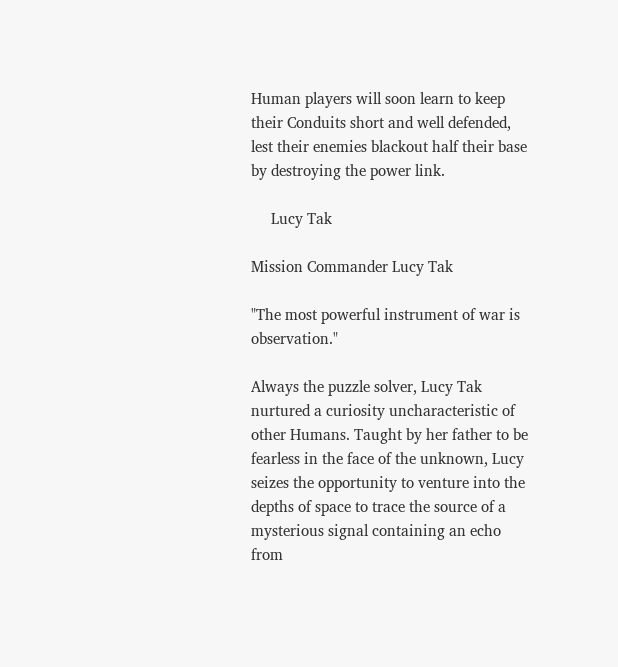Human players will soon learn to keep their Conduits short and well defended, lest their enemies blackout half their base by destroying the power link.

     Lucy Tak

Mission Commander Lucy Tak

"The most powerful instrument of war is observation."

Always the puzzle solver, Lucy Tak nurtured a curiosity uncharacteristic of other Humans. Taught by her father to be fearless in the face of the unknown, Lucy seizes the opportunity to venture into the depths of space to trace the source of a mysterious signal containing an echo from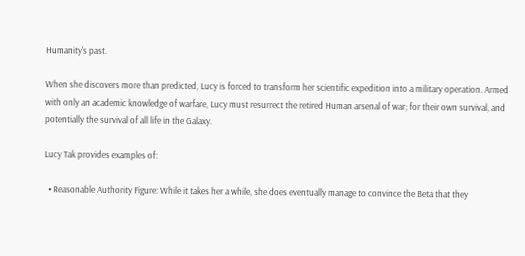Humanity's past.

When she discovers more than predicted, Lucy is forced to transform her scientific expedition into a military operation. Armed with only an academic knowledge of warfare, Lucy must resurrect the retired Human arsenal of war; for their own survival, and potentially the survival of all life in the Galaxy.

Lucy Tak provides examples of:

  • Reasonable Authority Figure: While it takes her a while, she does eventually manage to convince the Beta that they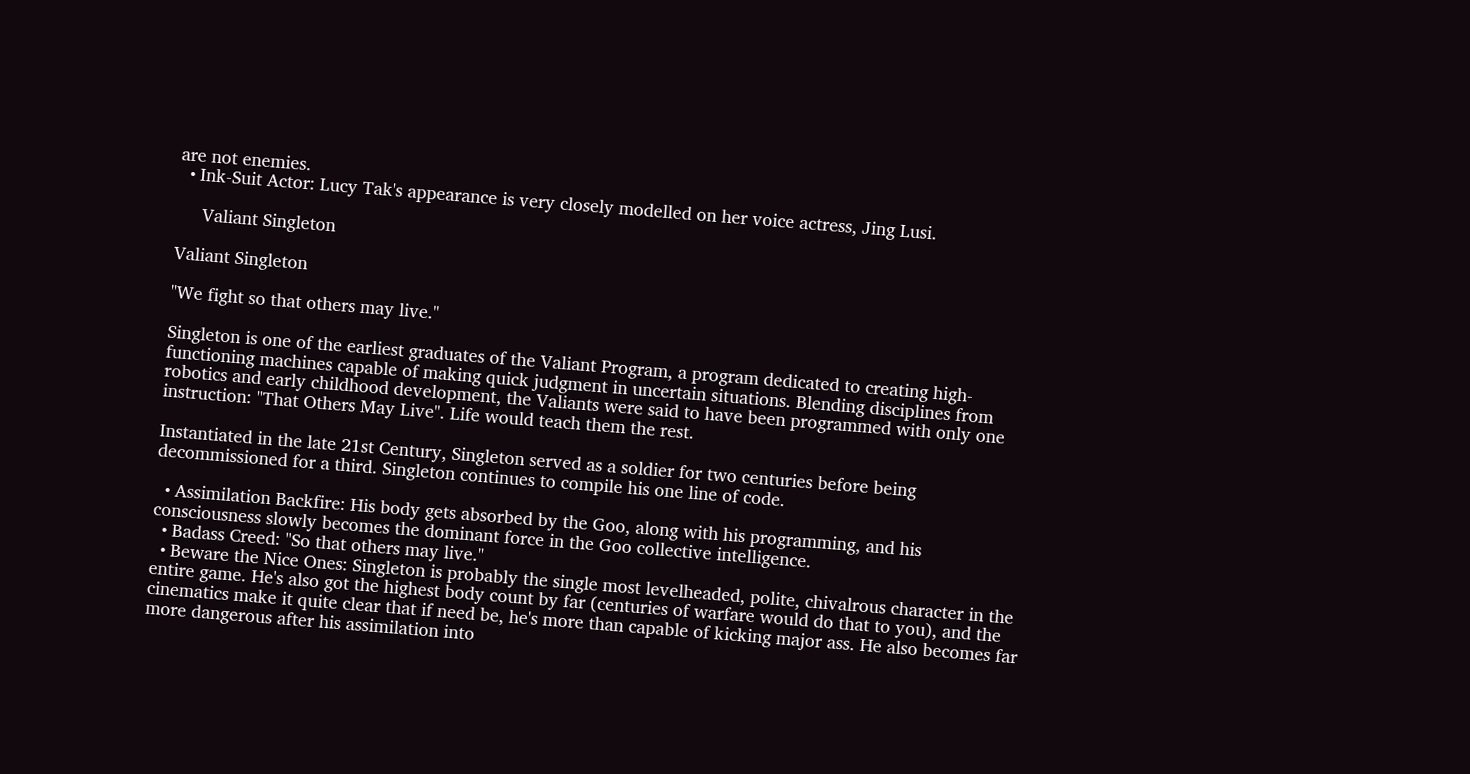are not enemies.
  • Ink-Suit Actor: Lucy Tak's appearance is very closely modelled on her voice actress, Jing Lusi.

     Valiant Singleton

Valiant Singleton

"We fight so that others may live."

Singleton is one of the earliest graduates of the Valiant Program, a program dedicated to creating high-functioning machines capable of making quick judgment in uncertain situations. Blending disciplines from robotics and early childhood development, the Valiants were said to have been programmed with only one instruction: "That Others May Live". Life would teach them the rest.

Instantiated in the late 21st Century, Singleton served as a soldier for two centuries before being decommissioned for a third. Singleton continues to compile his one line of code.

  • Assimilation Backfire: His body gets absorbed by the Goo, along with his programming, and his consciousness slowly becomes the dominant force in the Goo collective intelligence.
  • Badass Creed: "So that others may live."
  • Beware the Nice Ones: Singleton is probably the single most levelheaded, polite, chivalrous character in the entire game. He's also got the highest body count by far (centuries of warfare would do that to you), and the cinematics make it quite clear that if need be, he's more than capable of kicking major ass. He also becomes far more dangerous after his assimilation into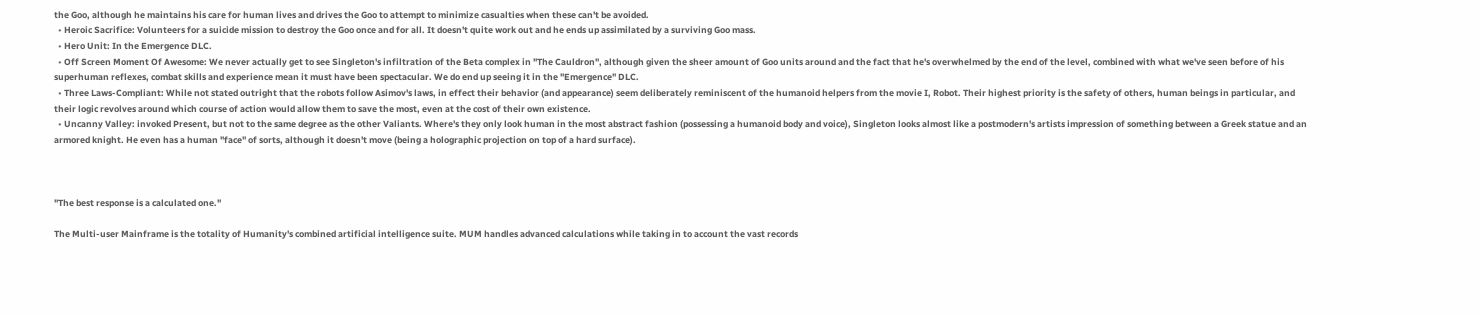the Goo, although he maintains his care for human lives and drives the Goo to attempt to minimize casualties when these can't be avoided.
  • Heroic Sacrifice: Volunteers for a suicide mission to destroy the Goo once and for all. It doesn't quite work out and he ends up assimilated by a surviving Goo mass.
  • Hero Unit: In the Emergence DLC.
  • Off Screen Moment Of Awesome: We never actually get to see Singleton's infiltration of the Beta complex in "The Cauldron", although given the sheer amount of Goo units around and the fact that he's overwhelmed by the end of the level, combined with what we've seen before of his superhuman reflexes, combat skills and experience mean it must have been spectacular. We do end up seeing it in the "Emergence" DLC.
  • Three Laws-Compliant: While not stated outright that the robots follow Asimov's laws, in effect their behavior (and appearance) seem deliberately reminiscent of the humanoid helpers from the movie I, Robot. Their highest priority is the safety of others, human beings in particular, and their logic revolves around which course of action would allow them to save the most, even at the cost of their own existence.
  • Uncanny Valley: invoked Present, but not to the same degree as the other Valiants. Where's they only look human in the most abstract fashion (possessing a humanoid body and voice), Singleton looks almost like a postmodern's artists impression of something between a Greek statue and an armored knight. He even has a human "face" of sorts, although it doesn't move (being a holographic projection on top of a hard surface).



"The best response is a calculated one."

The Multi-user Mainframe is the totality of Humanity's combined artificial intelligence suite. MUM handles advanced calculations while taking in to account the vast records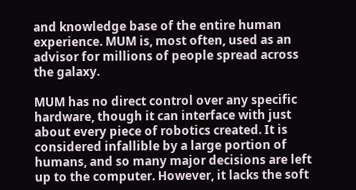and knowledge base of the entire human experience. MUM is, most often, used as an advisor for millions of people spread across the galaxy.

MUM has no direct control over any specific hardware, though it can interface with just about every piece of robotics created. It is considered infallible by a large portion of humans, and so many major decisions are left up to the computer. However, it lacks the soft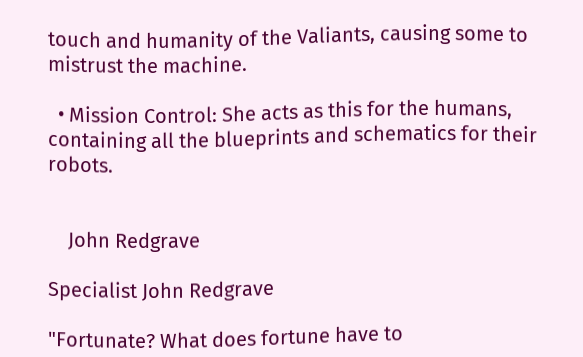touch and humanity of the Valiants, causing some to mistrust the machine.

  • Mission Control: She acts as this for the humans, containing all the blueprints and schematics for their robots.


    John Redgrave

Specialist John Redgrave

"Fortunate? What does fortune have to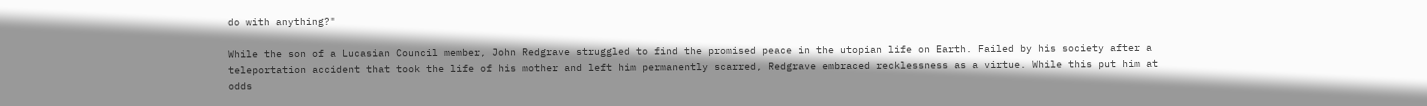do with anything?"

While the son of a Lucasian Council member, John Redgrave struggled to find the promised peace in the utopian life on Earth. Failed by his society after a teleportation accident that took the life of his mother and left him permanently scarred, Redgrave embraced recklessness as a virtue. While this put him at odds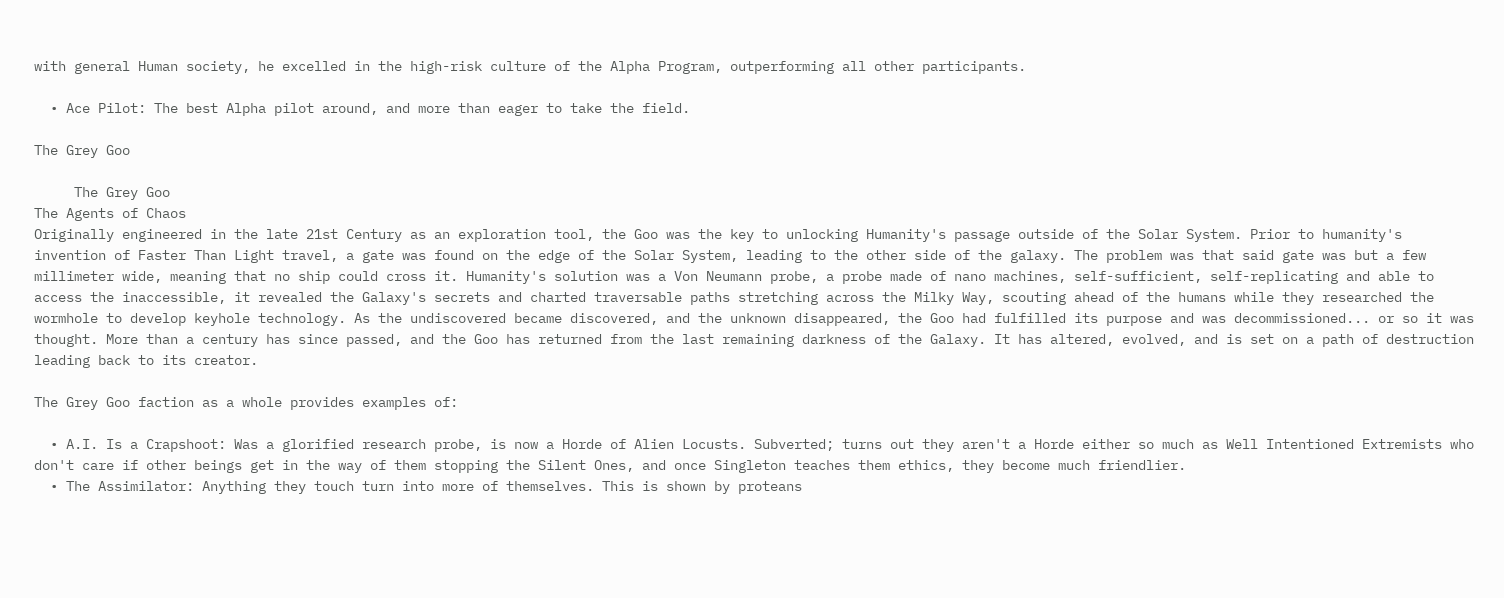with general Human society, he excelled in the high-risk culture of the Alpha Program, outperforming all other participants.

  • Ace Pilot: The best Alpha pilot around, and more than eager to take the field.

The Grey Goo

     The Grey Goo
The Agents of Chaos
Originally engineered in the late 21st Century as an exploration tool, the Goo was the key to unlocking Humanity's passage outside of the Solar System. Prior to humanity's invention of Faster Than Light travel, a gate was found on the edge of the Solar System, leading to the other side of the galaxy. The problem was that said gate was but a few millimeter wide, meaning that no ship could cross it. Humanity's solution was a Von Neumann probe, a probe made of nano machines, self-sufficient, self-replicating and able to access the inaccessible, it revealed the Galaxy's secrets and charted traversable paths stretching across the Milky Way, scouting ahead of the humans while they researched the wormhole to develop keyhole technology. As the undiscovered became discovered, and the unknown disappeared, the Goo had fulfilled its purpose and was decommissioned... or so it was thought. More than a century has since passed, and the Goo has returned from the last remaining darkness of the Galaxy. It has altered, evolved, and is set on a path of destruction leading back to its creator.

The Grey Goo faction as a whole provides examples of:

  • A.I. Is a Crapshoot: Was a glorified research probe, is now a Horde of Alien Locusts. Subverted; turns out they aren't a Horde either so much as Well Intentioned Extremists who don't care if other beings get in the way of them stopping the Silent Ones, and once Singleton teaches them ethics, they become much friendlier.
  • The Assimilator: Anything they touch turn into more of themselves. This is shown by proteans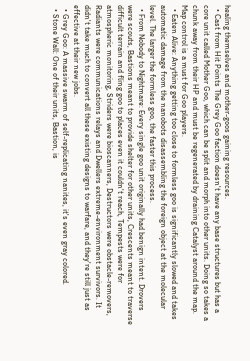healing themselves and mother-goos gaining resources.
  • Cast from Hit Points The Grey Goo faction doesn't have any base structures but has a core unit called Mother Goo, which can be split and morph into other units. Doing so takes a chunk away from their HP and must be regenerated by draining Catalyst around the map. Map control is a must for Goo players.
  • Eaten Alive: Anything getting too close to formless goo is significantly slowed and takes automatic damage from the nanobots disassembling the foreign object at the molecular level. The larger the formless goo, the faster this process.
  • From Nobody to Nightmare: Every single goo unit originally had benign intent. Drovers were scouts, Bastions meant to provide shelter for other units, Crescents meant to traverse difficult terrain and fling goo to places even it couldn't reach, Tempests were for atmospheric monitoring, Striders were bioscanners, Destructors were obstacle-removers, Radiants were communications relays and Dwellers extreme-environment survivors. It didn't take much to convert all these existing designs to warfare, and they're still just as effective at their new jobs.
  • Grey Goo: A massive swarm of self-replicating nanites, it's even gray colored.
  • Stone Wall: One of their units, Bastion, is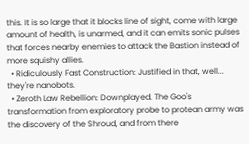this. It is so large that it blocks line of sight, come with large amount of health, is unarmed, and it can emits sonic pulses that forces nearby enemies to attack the Bastion instead of more squishy allies.
  • Ridiculously Fast Construction: Justified in that, well... they're nanobots.
  • Zeroth Law Rebellion: Downplayed. The Goo's transformation from exploratory probe to protean army was the discovery of the Shroud, and from there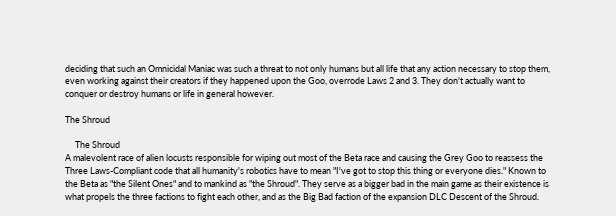deciding that such an Omnicidal Maniac was such a threat to not only humans but all life that any action necessary to stop them, even working against their creators if they happened upon the Goo, overrode Laws 2 and 3. They don't actually want to conquer or destroy humans or life in general however.

The Shroud

     The Shroud
A malevolent race of alien locusts responsible for wiping out most of the Beta race and causing the Grey Goo to reassess the Three Laws-Compliant code that all humanity's robotics have to mean "I've got to stop this thing or everyone dies." Known to the Beta as "the Silent Ones" and to mankind as "the Shroud". They serve as a bigger bad in the main game as their existence is what propels the three factions to fight each other, and as the Big Bad faction of the expansion DLC Descent of the Shroud.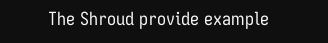The Shroud provide example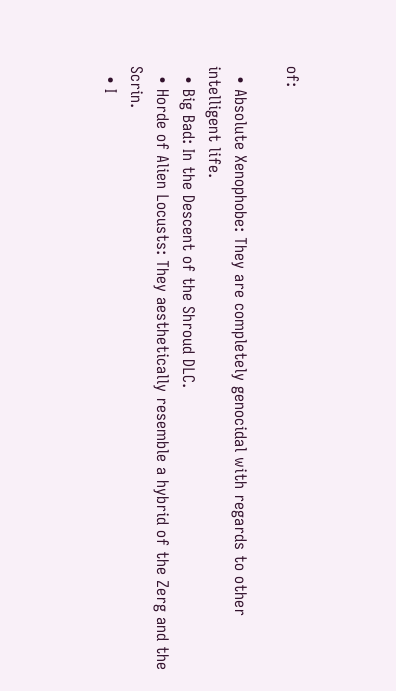of:

  • Absolute Xenophobe: They are completely genocidal with regards to other intelligent life.
  • Big Bad: In the Descent of the Shroud DLC.
  • Horde of Alien Locusts: They aesthetically resemble a hybrid of the Zerg and the Scrin.
  • I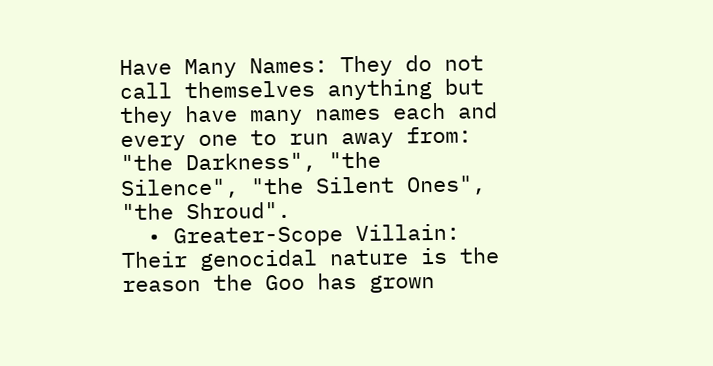Have Many Names: They do not call themselves anything but they have many names each and every one to run away from: "the Darkness", "the Silence", "the Silent Ones", "the Shroud".
  • Greater-Scope Villain: Their genocidal nature is the reason the Goo has grown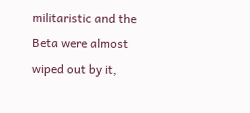militaristic and the Beta were almost wiped out by it,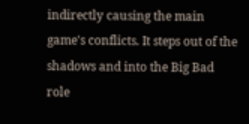indirectly causing the main game's conflicts. It steps out of the shadows and into the Big Bad role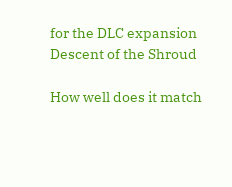for the DLC expansion Descent of the Shroud

How well does it match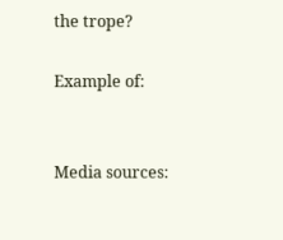the trope?

Example of:


Media sources: